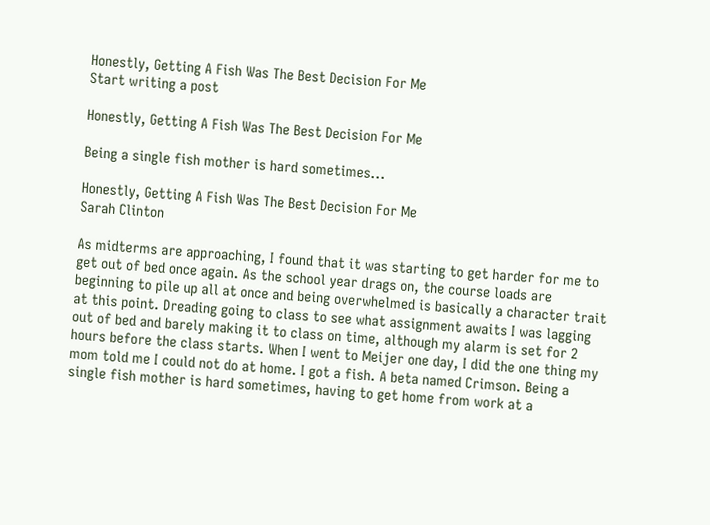Honestly, Getting A Fish Was The Best Decision For Me
Start writing a post

Honestly, Getting A Fish Was The Best Decision For Me

Being a single fish mother is hard sometimes...

Honestly, Getting A Fish Was The Best Decision For Me
Sarah Clinton

As midterms are approaching, I found that it was starting to get harder for me to get out of bed once again. As the school year drags on, the course loads are beginning to pile up all at once and being overwhelmed is basically a character trait at this point. Dreading going to class to see what assignment awaits I was lagging out of bed and barely making it to class on time, although my alarm is set for 2 hours before the class starts. When I went to Meijer one day, I did the one thing my mom told me I could not do at home. I got a fish. A beta named Crimson. Being a single fish mother is hard sometimes, having to get home from work at a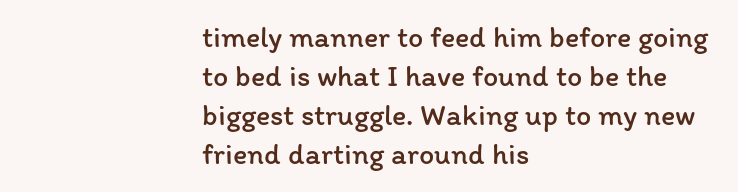timely manner to feed him before going to bed is what I have found to be the biggest struggle. Waking up to my new friend darting around his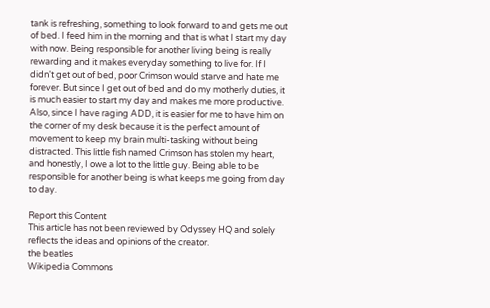tank is refreshing, something to look forward to and gets me out of bed. I feed him in the morning and that is what I start my day with now. Being responsible for another living being is really rewarding and it makes everyday something to live for. If I didn't get out of bed, poor Crimson would starve and hate me forever. But since I get out of bed and do my motherly duties, it is much easier to start my day and makes me more productive. Also, since I have raging ADD, it is easier for me to have him on the corner of my desk because it is the perfect amount of movement to keep my brain multi-tasking without being distracted. This little fish named Crimson has stolen my heart, and honestly, I owe a lot to the little guy. Being able to be responsible for another being is what keeps me going from day to day.

Report this Content
This article has not been reviewed by Odyssey HQ and solely reflects the ideas and opinions of the creator.
the beatles
Wikipedia Commons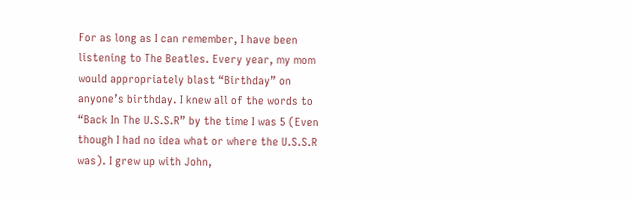For as long as I can remember, I have been listening to The Beatles. Every year, my mom would appropriately blast “Birthday” on anyone’s birthday. I knew all of the words to “Back In The U.S.S.R” by the time I was 5 (Even though I had no idea what or where the U.S.S.R was). I grew up with John,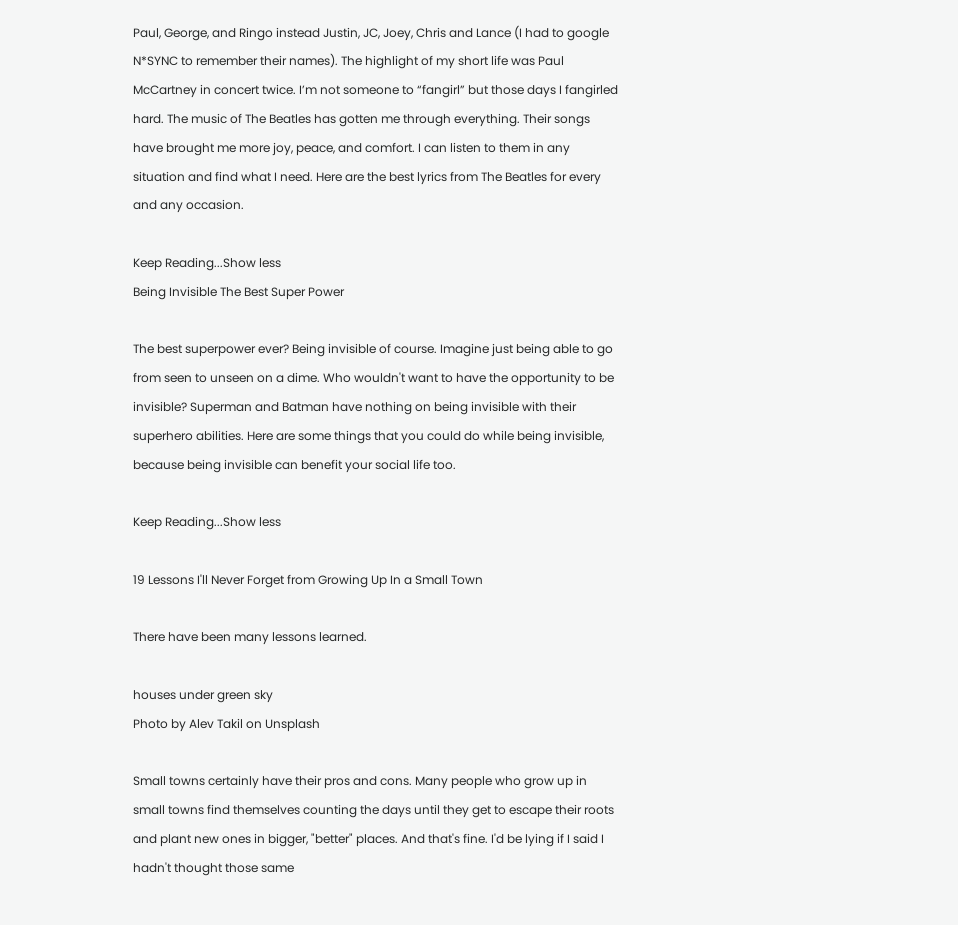Paul, George, and Ringo instead Justin, JC, Joey, Chris and Lance (I had to google N*SYNC to remember their names). The highlight of my short life was Paul McCartney in concert twice. I’m not someone to “fangirl” but those days I fangirled hard. The music of The Beatles has gotten me through everything. Their songs have brought me more joy, peace, and comfort. I can listen to them in any situation and find what I need. Here are the best lyrics from The Beatles for every and any occasion.

Keep Reading...Show less
Being Invisible The Best Super Power

The best superpower ever? Being invisible of course. Imagine just being able to go from seen to unseen on a dime. Who wouldn't want to have the opportunity to be invisible? Superman and Batman have nothing on being invisible with their superhero abilities. Here are some things that you could do while being invisible, because being invisible can benefit your social life too.

Keep Reading...Show less

19 Lessons I'll Never Forget from Growing Up In a Small Town

There have been many lessons learned.

houses under green sky
Photo by Alev Takil on Unsplash

Small towns certainly have their pros and cons. Many people who grow up in small towns find themselves counting the days until they get to escape their roots and plant new ones in bigger, "better" places. And that's fine. I'd be lying if I said I hadn't thought those same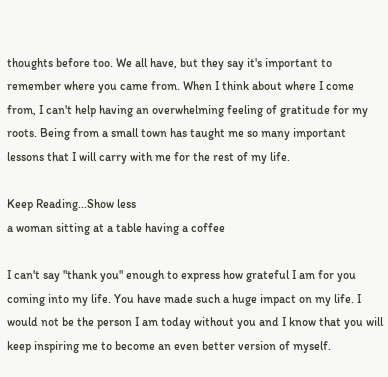thoughts before too. We all have, but they say it's important to remember where you came from. When I think about where I come from, I can't help having an overwhelming feeling of gratitude for my roots. Being from a small town has taught me so many important lessons that I will carry with me for the rest of my life.

Keep Reading...Show less
a woman sitting at a table having a coffee

I can't say "thank you" enough to express how grateful I am for you coming into my life. You have made such a huge impact on my life. I would not be the person I am today without you and I know that you will keep inspiring me to become an even better version of myself.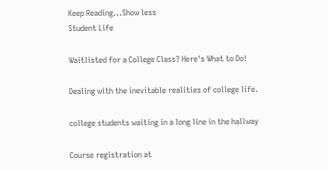Keep Reading...Show less
Student Life

Waitlisted for a College Class? Here's What to Do!

Dealing with the inevitable realities of college life.

college students waiting in a long line in the hallway

Course registration at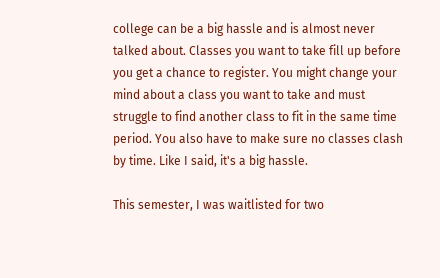college can be a big hassle and is almost never talked about. Classes you want to take fill up before you get a chance to register. You might change your mind about a class you want to take and must struggle to find another class to fit in the same time period. You also have to make sure no classes clash by time. Like I said, it's a big hassle.

This semester, I was waitlisted for two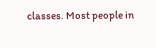classes. Most people in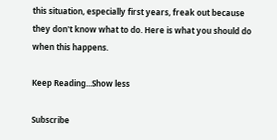this situation, especially first years, freak out because they don't know what to do. Here is what you should do when this happens.

Keep Reading...Show less

Subscribe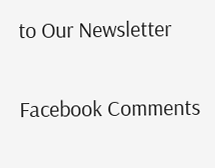to Our Newsletter

Facebook Comments